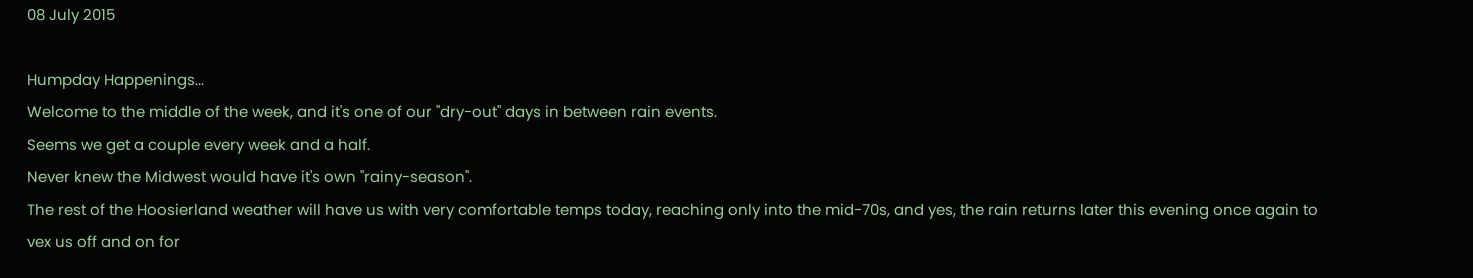08 July 2015

Humpday Happenings...
Welcome to the middle of the week, and it's one of our "dry-out" days in between rain events.
Seems we get a couple every week and a half.
Never knew the Midwest would have it's own "rainy-season".
The rest of the Hoosierland weather will have us with very comfortable temps today, reaching only into the mid-70s, and yes, the rain returns later this evening once again to vex us off and on for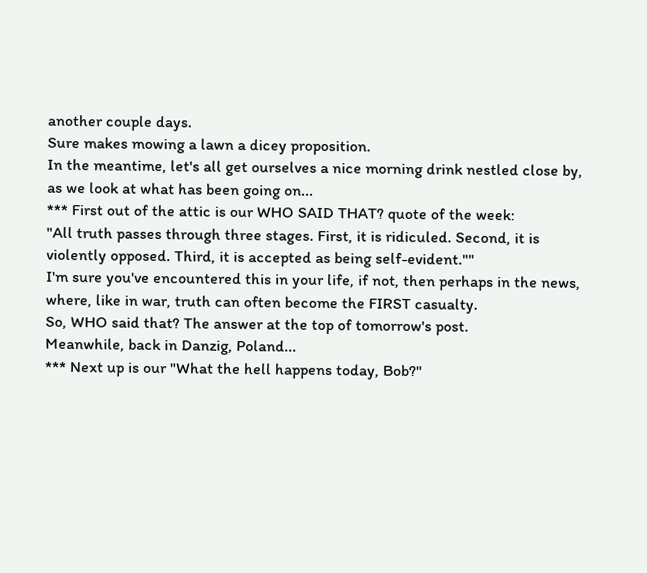another couple days.
Sure makes mowing a lawn a dicey proposition.
In the meantime, let's all get ourselves a nice morning drink nestled close by, as we look at what has been going on...
*** First out of the attic is our WHO SAID THAT? quote of the week:
"All truth passes through three stages. First, it is ridiculed. Second, it is violently opposed. Third, it is accepted as being self-evident.""
I'm sure you've encountered this in your life, if not, then perhaps in the news, where, like in war, truth can often become the FIRST casualty.
So, WHO said that? The answer at the top of tomorrow's post.
Meanwhile, back in Danzig, Poland...
*** Next up is our "What the hell happens today, Bob?"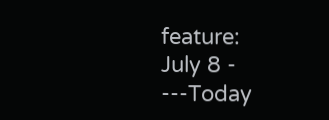feature:
July 8 -
---Today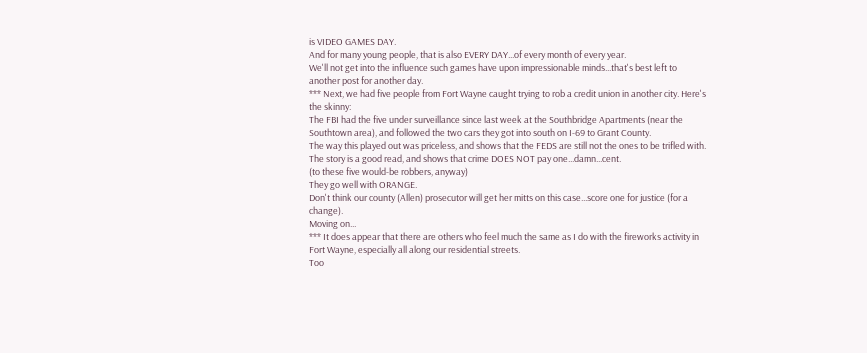is VIDEO GAMES DAY.
And for many young people, that is also EVERY DAY...of every month of every year.
We'll not get into the influence such games have upon impressionable minds...that's best left to another post for another day.
*** Next, we had five people from Fort Wayne caught trying to rob a credit union in another city. Here's the skinny:
The FBI had the five under surveillance since last week at the Southbridge Apartments (near the Southtown area), and followed the two cars they got into south on I-69 to Grant County.
The way this played out was priceless, and shows that the FEDS are still not the ones to be trifled with.
The story is a good read, and shows that crime DOES NOT pay one...damn...cent.
(to these five would-be robbers, anyway)
They go well with ORANGE.
Don't think our county (Allen) prosecutor will get her mitts on this case...score one for justice (for a change).
Moving on...
*** It does appear that there are others who feel much the same as I do with the fireworks activity in Fort Wayne, especially all along our residential streets.
Too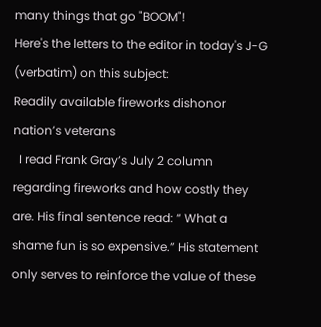many things that go "BOOM"!
Here's the letters to the editor in today's J-G (verbatim) on this subject:
Readily available fireworks dishonor nation’s veterans
  I read Frank Gray’s July 2 column regarding fireworks and how costly they are. His final sentence read: “ What a shame fun is so expensive.” His statement only serves to reinforce the value of these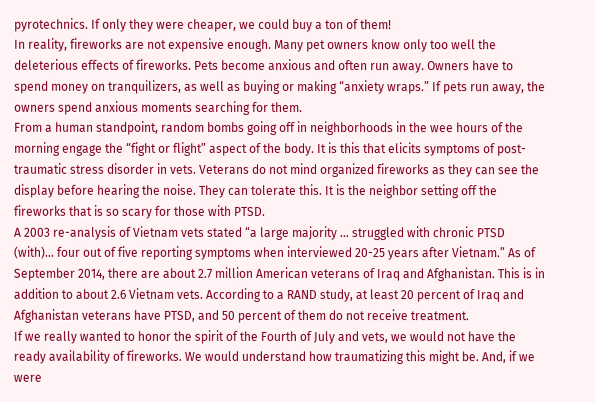pyrotechnics. If only they were cheaper, we could buy a ton of them!
In reality, fireworks are not expensive enough. Many pet owners know only too well the deleterious effects of fireworks. Pets become anxious and often run away. Owners have to spend money on tranquilizers, as well as buying or making “anxiety wraps.” If pets run away, the owners spend anxious moments searching for them.
From a human standpoint, random bombs going off in neighborhoods in the wee hours of the morning engage the “fight or flight” aspect of the body. It is this that elicits symptoms of post-traumatic stress disorder in vets. Veterans do not mind organized fireworks as they can see the display before hearing the noise. They can tolerate this. It is the neighbor setting off the fireworks that is so scary for those with PTSD.
A 2003 re-analysis of Vietnam vets stated “a large majority ... struggled with chronic PTSD (with)… four out of five reporting symptoms when interviewed 20-25 years after Vietnam.” As of September 2014, there are about 2.7 million American veterans of Iraq and Afghanistan. This is in addition to about 2.6 Vietnam vets. According to a RAND study, at least 20 percent of Iraq and Afghanistan veterans have PTSD, and 50 percent of them do not receive treatment.
If we really wanted to honor the spirit of the Fourth of July and vets, we would not have the ready availability of fireworks. We would understand how traumatizing this might be. And, if we were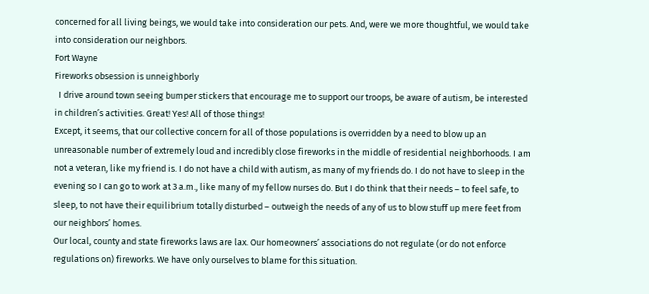concerned for all living beings, we would take into consideration our pets. And, were we more thoughtful, we would take into consideration our neighbors.
Fort Wayne
Fireworks obsession is unneighborly
  I drive around town seeing bumper stickers that encourage me to support our troops, be aware of autism, be interested in children’s activities. Great! Yes! All of those things!
Except, it seems, that our collective concern for all of those populations is overridden by a need to blow up an unreasonable number of extremely loud and incredibly close fireworks in the middle of residential neighborhoods. I am not a veteran, like my friend is. I do not have a child with autism, as many of my friends do. I do not have to sleep in the evening so I can go to work at 3 a.m., like many of my fellow nurses do. But I do think that their needs – to feel safe, to sleep, to not have their equilibrium totally disturbed – outweigh the needs of any of us to blow stuff up mere feet from our neighbors’ homes.
Our local, county and state fireworks laws are lax. Our homeowners’ associations do not regulate (or do not enforce regulations on) fireworks. We have only ourselves to blame for this situation.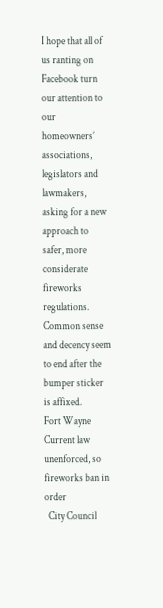I hope that all of us ranting on Facebook turn our attention to our homeowners’ associations, legislators and lawmakers, asking for a new approach to safer, more considerate fireworks regulations. Common sense and decency seem to end after the bumper sticker is affixed.
Fort Wayne
Current law unenforced, so fireworks ban in order
  City Council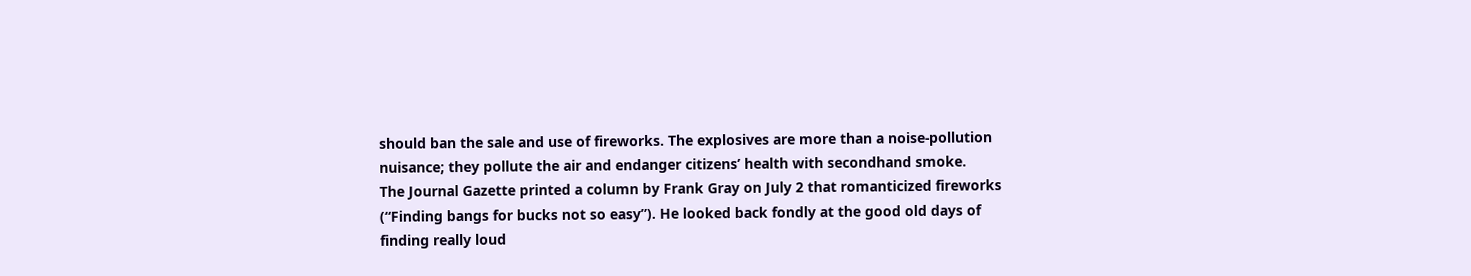should ban the sale and use of fireworks. The explosives are more than a noise-pollution nuisance; they pollute the air and endanger citizens’ health with secondhand smoke.
The Journal Gazette printed a column by Frank Gray on July 2 that romanticized fireworks (“Finding bangs for bucks not so easy”). He looked back fondly at the good old days of finding really loud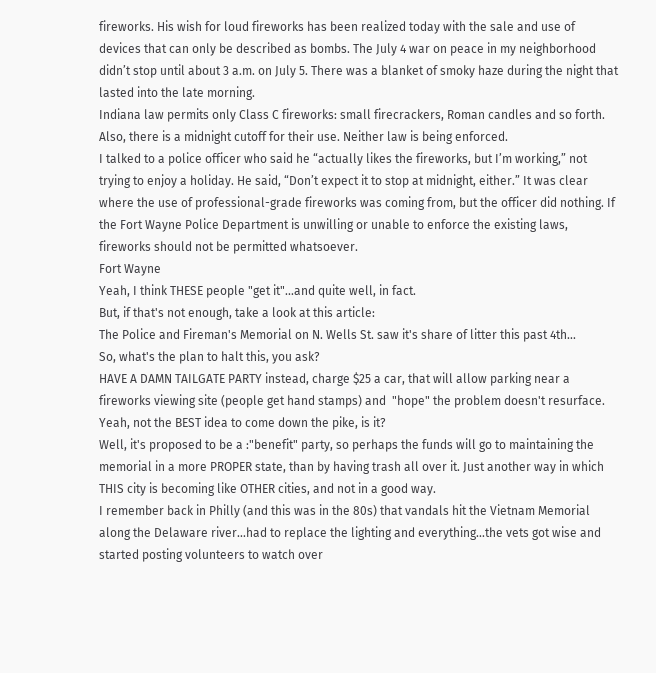fireworks. His wish for loud fireworks has been realized today with the sale and use of devices that can only be described as bombs. The July 4 war on peace in my neighborhood didn’t stop until about 3 a.m. on July 5. There was a blanket of smoky haze during the night that lasted into the late morning.
Indiana law permits only Class C fireworks: small firecrackers, Roman candles and so forth. Also, there is a midnight cutoff for their use. Neither law is being enforced.
I talked to a police officer who said he “actually likes the fireworks, but I’m working,” not trying to enjoy a holiday. He said, “Don’t expect it to stop at midnight, either.” It was clear where the use of professional-grade fireworks was coming from, but the officer did nothing. If the Fort Wayne Police Department is unwilling or unable to enforce the existing laws, fireworks should not be permitted whatsoever.
Fort Wayne
Yeah, I think THESE people "get it"...and quite well, in fact.
But, if that's not enough, take a look at this article:
The Police and Fireman's Memorial on N. Wells St. saw it's share of litter this past 4th...
So, what's the plan to halt this, you ask?
HAVE A DAMN TAILGATE PARTY instead, charge $25 a car, that will allow parking near a fireworks viewing site (people get hand stamps) and  "hope" the problem doesn't resurface.
Yeah, not the BEST idea to come down the pike, is it?
Well, it's proposed to be a :"benefit" party, so perhaps the funds will go to maintaining the memorial in a more PROPER state, than by having trash all over it. Just another way in which THIS city is becoming like OTHER cities, and not in a good way.
I remember back in Philly (and this was in the 80s) that vandals hit the Vietnam Memorial along the Delaware river...had to replace the lighting and everything...the vets got wise and started posting volunteers to watch over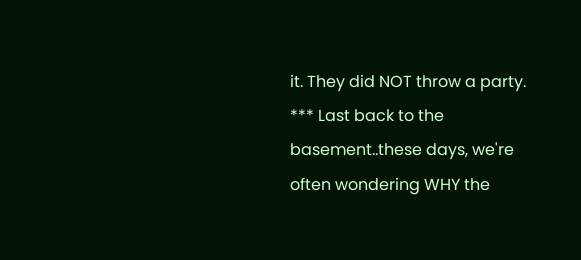it. They did NOT throw a party.
*** Last back to the basement..these days, we're often wondering WHY the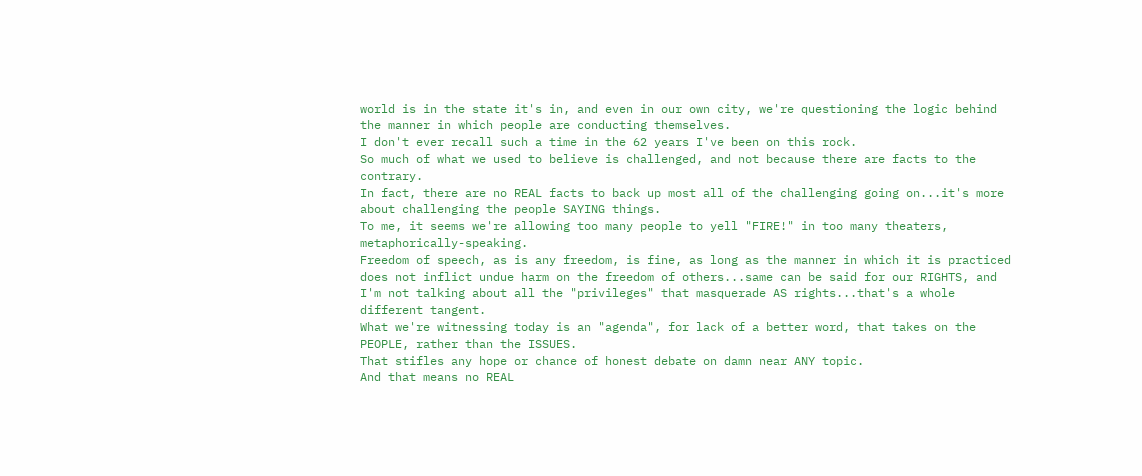world is in the state it's in, and even in our own city, we're questioning the logic behind the manner in which people are conducting themselves.
I don't ever recall such a time in the 62 years I've been on this rock.
So much of what we used to believe is challenged, and not because there are facts to the contrary.
In fact, there are no REAL facts to back up most all of the challenging going on...it's more about challenging the people SAYING things.
To me, it seems we're allowing too many people to yell "FIRE!" in too many theaters, metaphorically-speaking.
Freedom of speech, as is any freedom, is fine, as long as the manner in which it is practiced does not inflict undue harm on the freedom of others...same can be said for our RIGHTS, and I'm not talking about all the "privileges" that masquerade AS rights...that's a whole different tangent.
What we're witnessing today is an "agenda", for lack of a better word, that takes on the PEOPLE, rather than the ISSUES.
That stifles any hope or chance of honest debate on damn near ANY topic.
And that means no REAL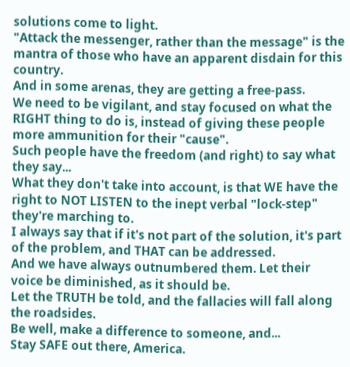solutions come to light.
"Attack the messenger, rather than the message" is the mantra of those who have an apparent disdain for this country.
And in some arenas, they are getting a free-pass.
We need to be vigilant, and stay focused on what the RIGHT thing to do is, instead of giving these people more ammunition for their "cause".
Such people have the freedom (and right) to say what they say...
What they don't take into account, is that WE have the right to NOT LISTEN to the inept verbal "lock-step" they're marching to.
I always say that if it's not part of the solution, it's part of the problem, and THAT can be addressed.
And we have always outnumbered them. Let their voice be diminished, as it should be.
Let the TRUTH be told, and the fallacies will fall along the roadsides.
Be well, make a difference to someone, and...
Stay SAFE out there, America.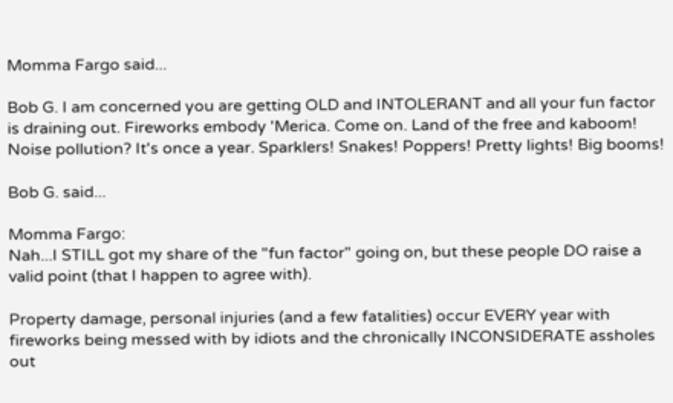Momma Fargo said...

Bob G. I am concerned you are getting OLD and INTOLERANT and all your fun factor is draining out. Fireworks embody 'Merica. Come on. Land of the free and kaboom! Noise pollution? It's once a year. Sparklers! Snakes! Poppers! Pretty lights! Big booms!

Bob G. said...

Momma Fargo:
Nah...I STILL got my share of the "fun factor" going on, but these people DO raise a valid point (that I happen to agree with).

Property damage, personal injuries (and a few fatalities) occur EVERY year with fireworks being messed with by idiots and the chronically INCONSIDERATE assholes out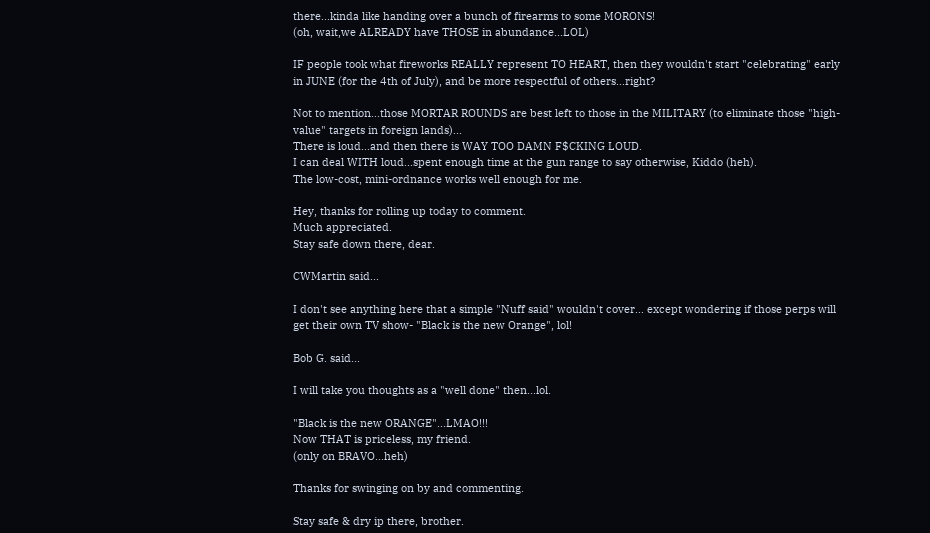there...kinda like handing over a bunch of firearms to some MORONS!
(oh, wait,we ALREADY have THOSE in abundance...LOL)

IF people took what fireworks REALLY represent TO HEART, then they wouldn't start "celebrating" early in JUNE (for the 4th of July), and be more respectful of others...right?

Not to mention...those MORTAR ROUNDS are best left to those in the MILITARY (to eliminate those "high-value" targets in foreign lands)...
There is loud...and then there is WAY TOO DAMN F$CKING LOUD.
I can deal WITH loud...spent enough time at the gun range to say otherwise, Kiddo (heh).
The low-cost, mini-ordnance works well enough for me.

Hey, thanks for rolling up today to comment.
Much appreciated.
Stay safe down there, dear.

CWMartin said...

I don't see anything here that a simple "Nuff said" wouldn't cover... except wondering if those perps will get their own TV show- "Black is the new Orange", lol!

Bob G. said...

I will take you thoughts as a "well done" then...lol.

"Black is the new ORANGE"...LMAO!!!
Now THAT is priceless, my friend.
(only on BRAVO...heh)

Thanks for swinging on by and commenting.

Stay safe & dry ip there, brother.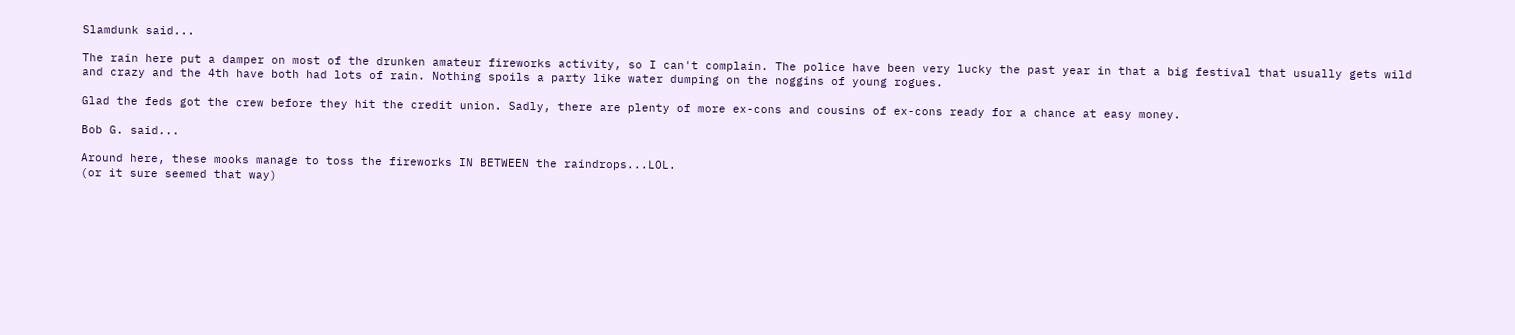Slamdunk said...

The rain here put a damper on most of the drunken amateur fireworks activity, so I can't complain. The police have been very lucky the past year in that a big festival that usually gets wild and crazy and the 4th have both had lots of rain. Nothing spoils a party like water dumping on the noggins of young rogues.

Glad the feds got the crew before they hit the credit union. Sadly, there are plenty of more ex-cons and cousins of ex-cons ready for a chance at easy money.

Bob G. said...

Around here, these mooks manage to toss the fireworks IN BETWEEN the raindrops...LOL.
(or it sure seemed that way)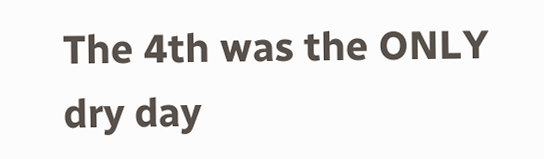The 4th was the ONLY dry day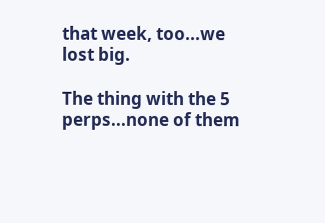that week, too...we lost big.

The thing with the 5 perps...none of them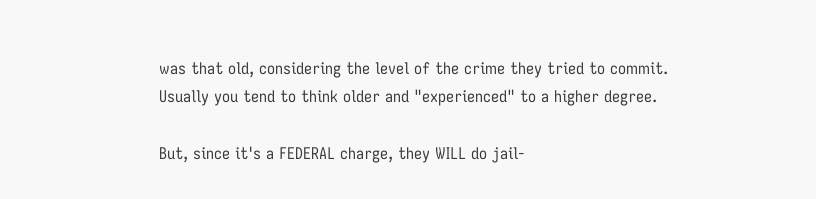was that old, considering the level of the crime they tried to commit.
Usually you tend to think older and "experienced" to a higher degree.

But, since it's a FEDERAL charge, they WILL do jail-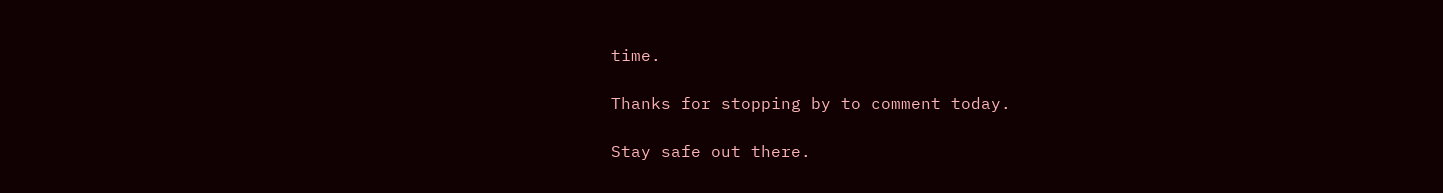time.

Thanks for stopping by to comment today.

Stay safe out there.